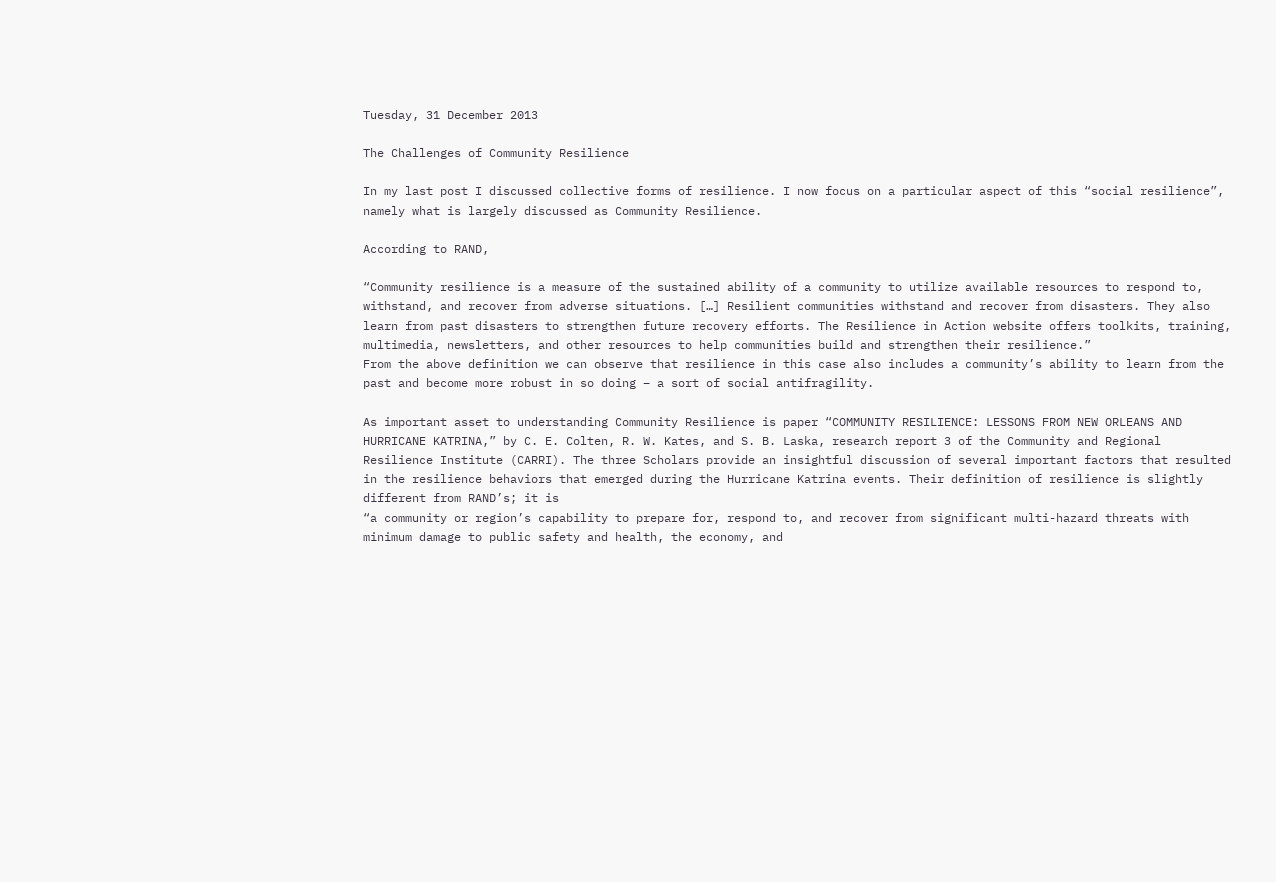Tuesday, 31 December 2013

The Challenges of Community Resilience

In my last post I discussed collective forms of resilience. I now focus on a particular aspect of this “social resilience”, namely what is largely discussed as Community Resilience.

According to RAND,

“Community resilience is a measure of the sustained ability of a community to utilize available resources to respond to, withstand, and recover from adverse situations. […] Resilient communities withstand and recover from disasters. They also learn from past disasters to strengthen future recovery efforts. The Resilience in Action website offers toolkits, training, multimedia, newsletters, and other resources to help communities build and strengthen their resilience.”
From the above definition we can observe that resilience in this case also includes a community’s ability to learn from the past and become more robust in so doing – a sort of social antifragility.

As important asset to understanding Community Resilience is paper “COMMUNITY RESILIENCE: LESSONS FROM NEW ORLEANS AND HURRICANE KATRINA,” by C. E. Colten, R. W. Kates, and S. B. Laska, research report 3 of the Community and Regional Resilience Institute (CARRI). The three Scholars provide an insightful discussion of several important factors that resulted in the resilience behaviors that emerged during the Hurricane Katrina events. Their definition of resilience is slightly different from RAND’s; it is
“a community or region’s capability to prepare for, respond to, and recover from significant multi-hazard threats with minimum damage to public safety and health, the economy, and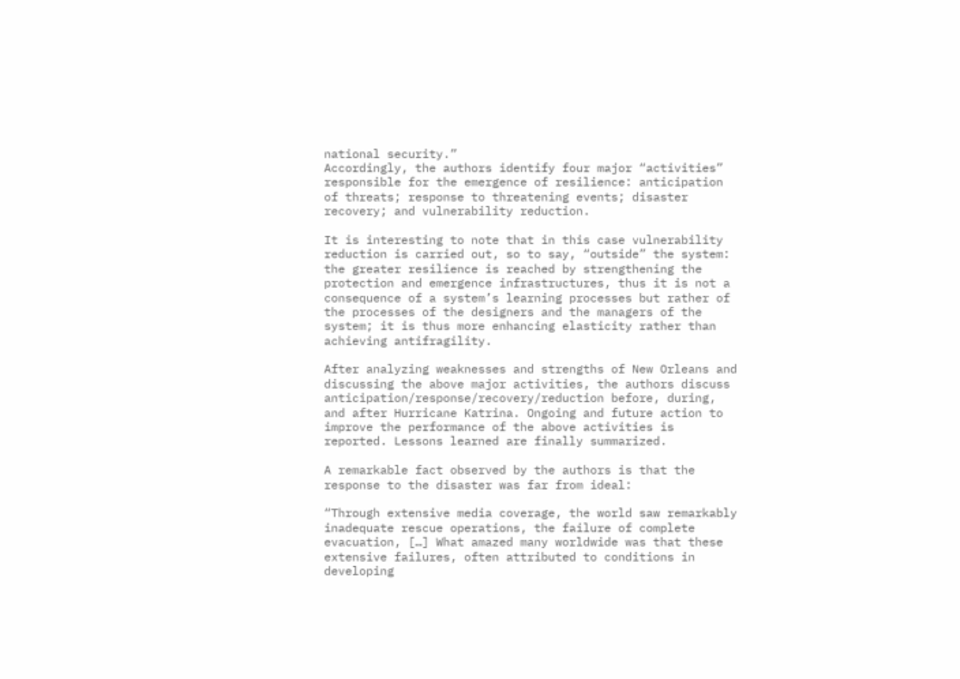national security.”
Accordingly, the authors identify four major “activities” responsible for the emergence of resilience: anticipation of threats; response to threatening events; disaster recovery; and vulnerability reduction.

It is interesting to note that in this case vulnerability reduction is carried out, so to say, “outside” the system: the greater resilience is reached by strengthening the protection and emergence infrastructures, thus it is not a consequence of a system’s learning processes but rather of the processes of the designers and the managers of the system; it is thus more enhancing elasticity rather than achieving antifragility.

After analyzing weaknesses and strengths of New Orleans and discussing the above major activities, the authors discuss anticipation/response/recovery/reduction before, during, and after Hurricane Katrina. Ongoing and future action to improve the performance of the above activities is reported. Lessons learned are finally summarized.

A remarkable fact observed by the authors is that the response to the disaster was far from ideal:

“Through extensive media coverage, the world saw remarkably inadequate rescue operations, the failure of complete evacuation, […] What amazed many worldwide was that these extensive failures, often attributed to conditions in developing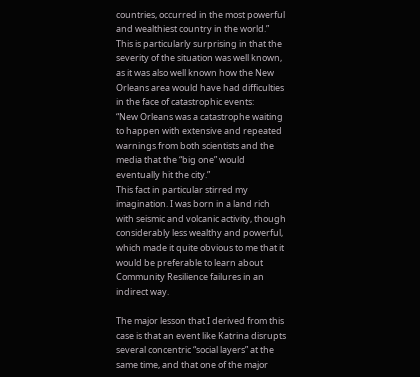countries, occurred in the most powerful and wealthiest country in the world.”
This is particularly surprising in that the severity of the situation was well known, as it was also well known how the New Orleans area would have had difficulties in the face of catastrophic events:
“New Orleans was a catastrophe waiting to happen with extensive and repeated warnings from both scientists and the media that the “big one” would eventually hit the city.”
This fact in particular stirred my imagination. I was born in a land rich with seismic and volcanic activity, though considerably less wealthy and powerful, which made it quite obvious to me that it would be preferable to learn about Community Resilience failures in an indirect way.

The major lesson that I derived from this case is that an event like Katrina disrupts several concentric “social layers” at the same time, and that one of the major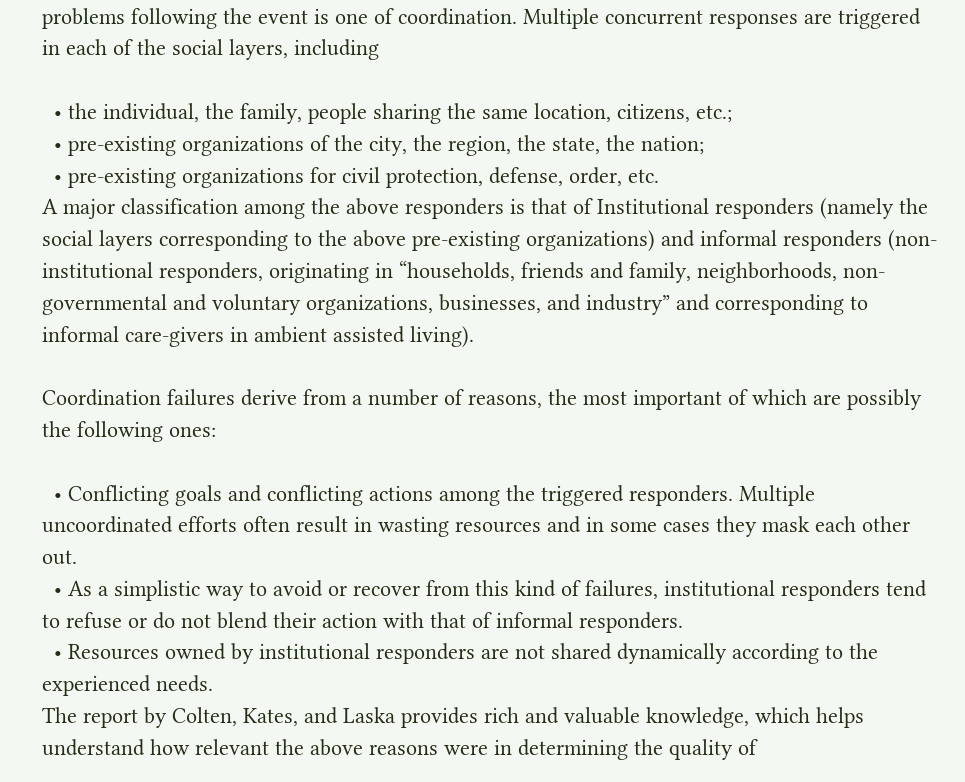problems following the event is one of coordination. Multiple concurrent responses are triggered in each of the social layers, including

  • the individual, the family, people sharing the same location, citizens, etc.;
  • pre-existing organizations of the city, the region, the state, the nation;
  • pre-existing organizations for civil protection, defense, order, etc.
A major classification among the above responders is that of Institutional responders (namely the social layers corresponding to the above pre-existing organizations) and informal responders (non-institutional responders, originating in “households, friends and family, neighborhoods, non-governmental and voluntary organizations, businesses, and industry” and corresponding to informal care-givers in ambient assisted living).

Coordination failures derive from a number of reasons, the most important of which are possibly the following ones:

  • Conflicting goals and conflicting actions among the triggered responders. Multiple uncoordinated efforts often result in wasting resources and in some cases they mask each other out.
  • As a simplistic way to avoid or recover from this kind of failures, institutional responders tend to refuse or do not blend their action with that of informal responders.
  • Resources owned by institutional responders are not shared dynamically according to the experienced needs.
The report by Colten, Kates, and Laska provides rich and valuable knowledge, which helps understand how relevant the above reasons were in determining the quality of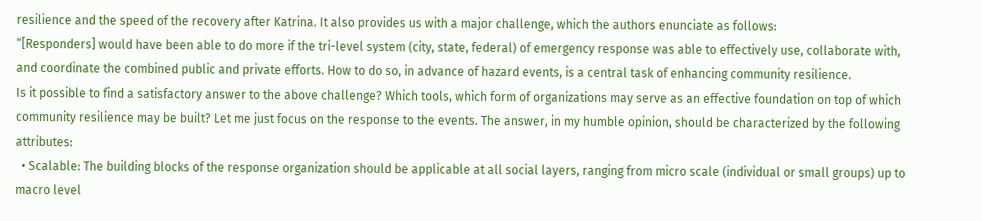resilience and the speed of the recovery after Katrina. It also provides us with a major challenge, which the authors enunciate as follows:
“[Responders] would have been able to do more if the tri-level system (city, state, federal) of emergency response was able to effectively use, collaborate with, and coordinate the combined public and private efforts. How to do so, in advance of hazard events, is a central task of enhancing community resilience.
Is it possible to find a satisfactory answer to the above challenge? Which tools, which form of organizations may serve as an effective foundation on top of which community resilience may be built? Let me just focus on the response to the events. The answer, in my humble opinion, should be characterized by the following attributes:
  • Scalable: The building blocks of the response organization should be applicable at all social layers, ranging from micro scale (individual or small groups) up to macro level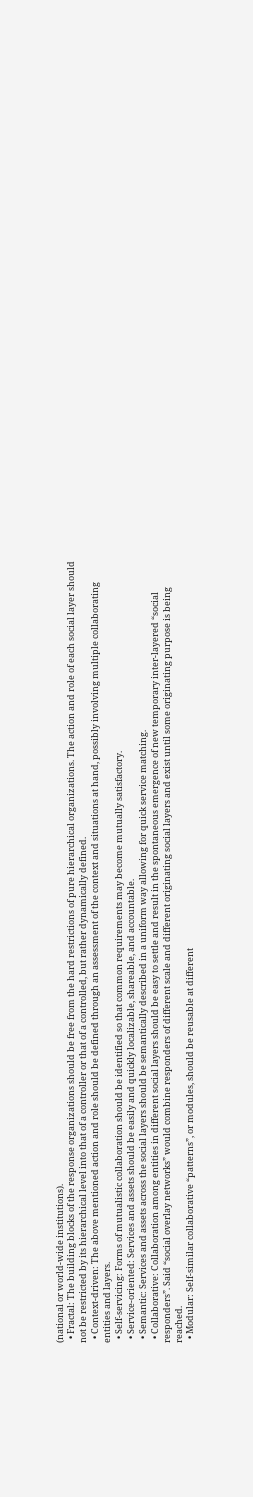(national or world-wide institutions).
  • Fractal: The building blocks of the response organizations should be free from the hard restrictions of pure hierarchical organizations. The action and role of each social layer should not be restricted by its hierarchical level into that of a controller or that of a controlled, but rather dynamically defined.
  • Context-driven: The above mentioned action and role should be defined through an assessment of the context and situations at hand, possibly involving multiple collaborating entities and layers.
  • Self-servicing: Forms of mutualistic collaboration should be identified so that common requirements may become mutually satisfactory.
  • Service-oriented: Services and assets should be easily and quickly localizable, shareable, and accountable.
  • Semantic: Services and assets across the social layers should be semantically described in a uniform way allowing for quick service matching.
  • Collaborative: Collaboration among entities in different social layers should be easy to settle and result in the spontaneous emergence of new temporary inter-layered “social responders”. Said “social overlay networks” would combine responders of different scale and different originating social layers and exist until some originating purpose is being reached.
  • Modular: Self-similar collaborative “patterns”, or modules, should be reusable at different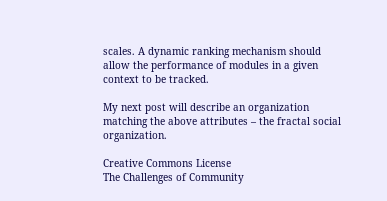scales. A dynamic ranking mechanism should allow the performance of modules in a given context to be tracked.

My next post will describe an organization matching the above attributes – the fractal social organization.

Creative Commons License
The Challenges of Community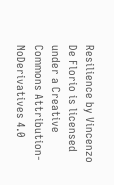Resilience by Vincenzo De Florio is licensed under a Creative Commons Attribution-NoDerivatives 4.0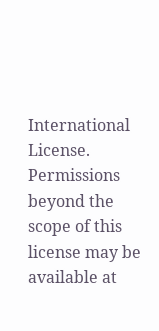International License.
Permissions beyond the scope of this license may be available at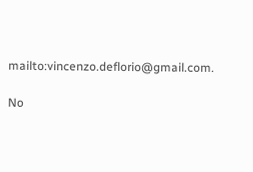mailto:vincenzo.deflorio@gmail.com.

No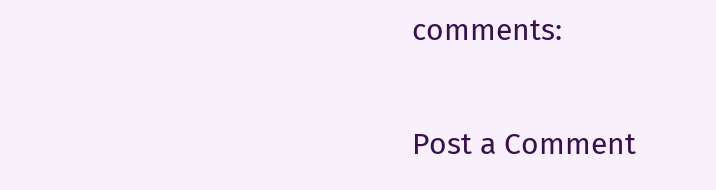comments:

Post a Comment